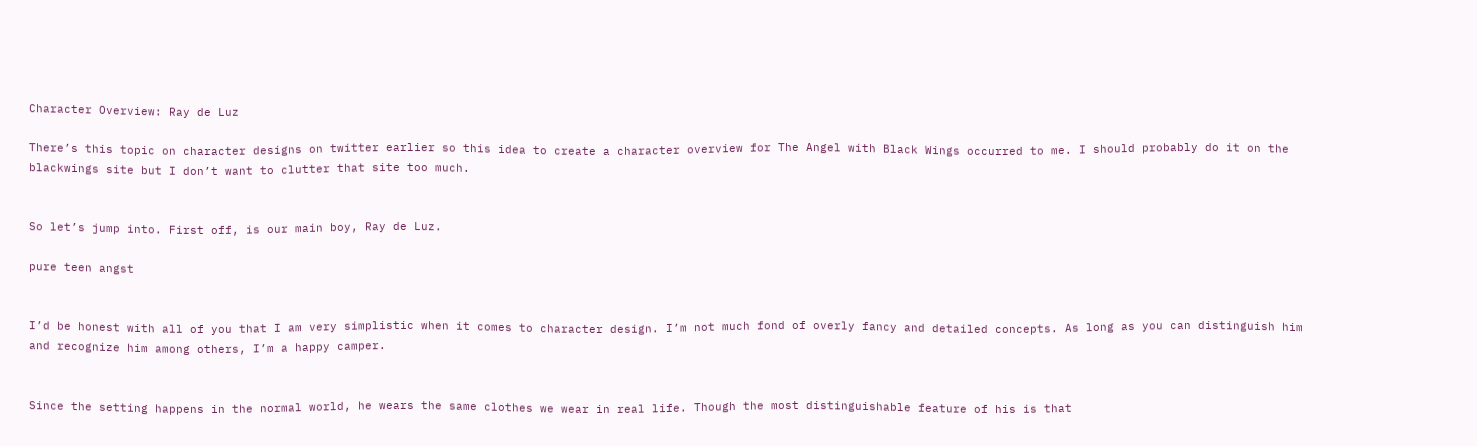Character Overview: Ray de Luz

There’s this topic on character designs on twitter earlier so this idea to create a character overview for The Angel with Black Wings occurred to me. I should probably do it on the blackwings site but I don’t want to clutter that site too much.


So let’s jump into. First off, is our main boy, Ray de Luz.

pure teen angst


I’d be honest with all of you that I am very simplistic when it comes to character design. I’m not much fond of overly fancy and detailed concepts. As long as you can distinguish him and recognize him among others, I’m a happy camper.


Since the setting happens in the normal world, he wears the same clothes we wear in real life. Though the most distinguishable feature of his is that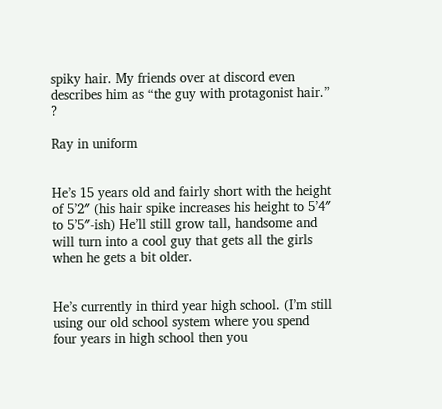spiky hair. My friends over at discord even describes him as “the guy with protagonist hair.” ?

Ray in uniform


He’s 15 years old and fairly short with the height of 5’2″ (his hair spike increases his height to 5’4″ to 5’5″-ish) He’ll still grow tall, handsome and will turn into a cool guy that gets all the girls when he gets a bit older.


He’s currently in third year high school. (I’m still using our old school system where you spend four years in high school then you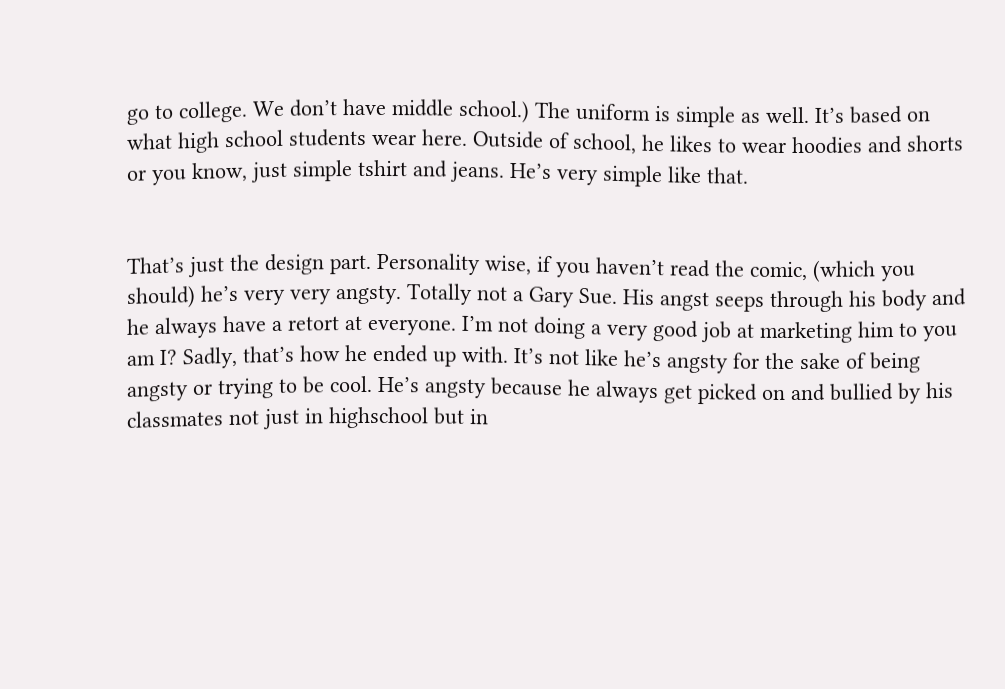go to college. We don’t have middle school.) The uniform is simple as well. It’s based on what high school students wear here. Outside of school, he likes to wear hoodies and shorts or you know, just simple tshirt and jeans. He’s very simple like that.


That’s just the design part. Personality wise, if you haven’t read the comic, (which you should) he’s very very angsty. Totally not a Gary Sue. His angst seeps through his body and he always have a retort at everyone. I’m not doing a very good job at marketing him to you am I? Sadly, that’s how he ended up with. It’s not like he’s angsty for the sake of being angsty or trying to be cool. He’s angsty because he always get picked on and bullied by his classmates not just in highschool but in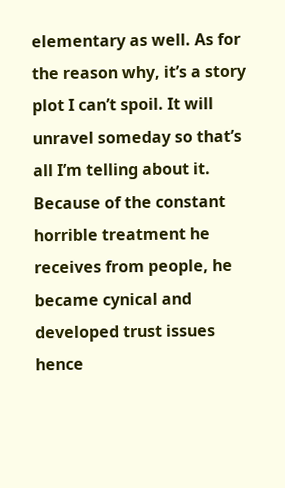elementary as well. As for the reason why, it’s a story plot I can’t spoil. It will unravel someday so that’s all I’m telling about it. Because of the constant horrible treatment he receives from people, he became cynical and developed trust issues hence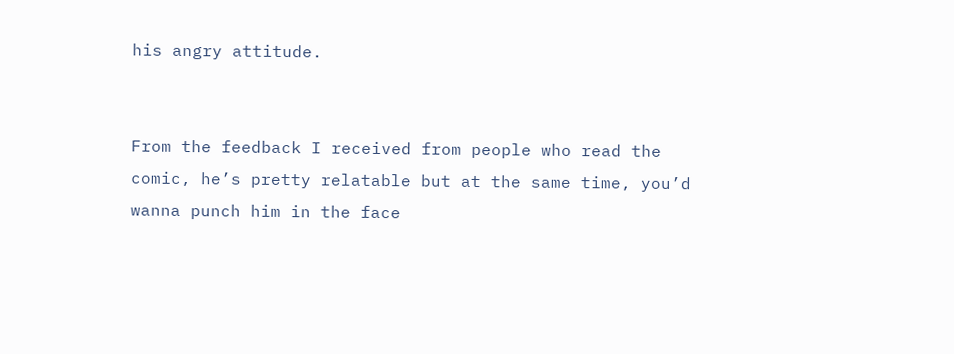his angry attitude.


From the feedback I received from people who read the comic, he’s pretty relatable but at the same time, you’d wanna punch him in the face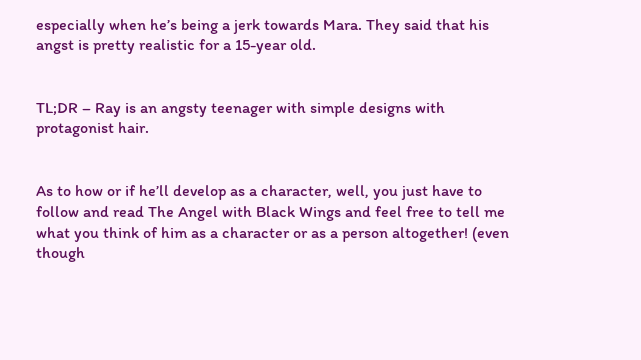especially when he’s being a jerk towards Mara. They said that his angst is pretty realistic for a 15-year old.


TL;DR – Ray is an angsty teenager with simple designs with protagonist hair.


As to how or if he’ll develop as a character, well, you just have to follow and read The Angel with Black Wings and feel free to tell me what you think of him as a character or as a person altogether! (even though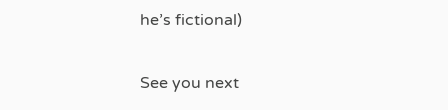he’s fictional)


See you next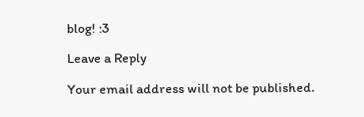blog! :3

Leave a Reply

Your email address will not be published.